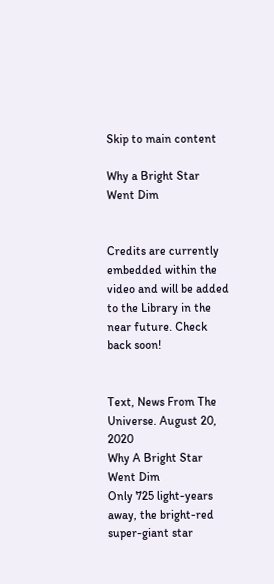Skip to main content

Why a Bright Star Went Dim


Credits are currently embedded within the video and will be added to the Library in the near future. Check back soon!


Text, News From The Universe. August 20, 2020
Why A Bright Star Went Dim
Only 725 light-years away, the bright-red super-giant star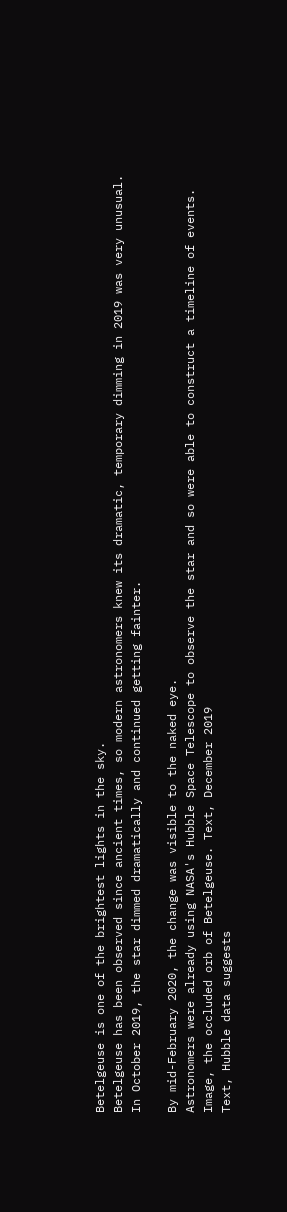Betelgeuse is one of the brightest lights in the sky.
Betelgeuse has been observed since ancient times, so modern astronomers knew its dramatic, temporary dimming in 2019 was very unusual.
In October 2019, the star dimmed dramatically and continued getting fainter.

By mid-February 2020, the change was visible to the naked eye.
Astronomers were already using NASA's Hubble Space Telescope to observe the star and so were able to construct a timeline of events.
Image, the occluded orb of Betelgeuse. Text, December 2019
Text, Hubble data suggests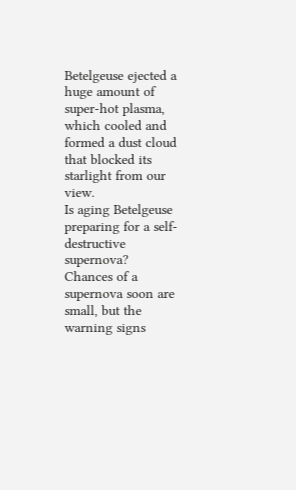Betelgeuse ejected a huge amount of super-hot plasma, which cooled and formed a dust cloud that blocked its starlight from our view.
Is aging Betelgeuse preparing for a self-destructive supernova?
Chances of a supernova soon are small, but the warning signs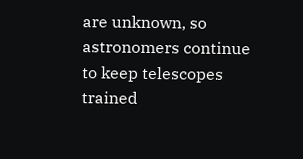are unknown, so astronomers continue to keep telescopes trained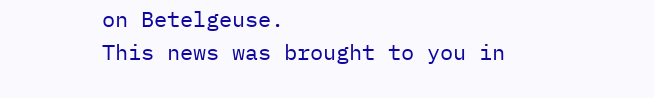on Betelgeuse.
This news was brought to you in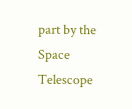part by the Space Telescope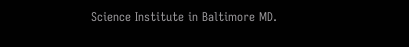Science Institute in Baltimore MD.